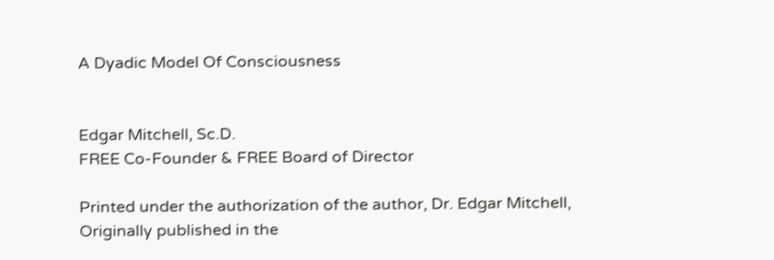A Dyadic Model Of Consciousness


Edgar Mitchell, Sc.D.
FREE Co-Founder & FREE Board of Director

Printed under the authorization of the author, Dr. Edgar Mitchell,
Originally published in the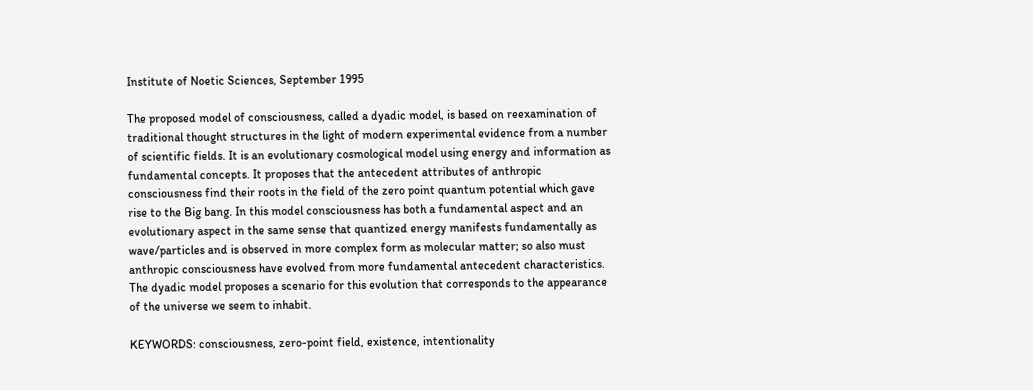Institute of Noetic Sciences, September 1995

The proposed model of consciousness, called a dyadic model, is based on reexamination of traditional thought structures in the light of modern experimental evidence from a number of scientific fields. It is an evolutionary cosmological model using energy and information as fundamental concepts. It proposes that the antecedent attributes of anthropic consciousness find their roots in the field of the zero point quantum potential which gave rise to the Big bang. In this model consciousness has both a fundamental aspect and an evolutionary aspect in the same sense that quantized energy manifests fundamentally as wave/particles and is observed in more complex form as molecular matter; so also must anthropic consciousness have evolved from more fundamental antecedent characteristics. The dyadic model proposes a scenario for this evolution that corresponds to the appearance of the universe we seem to inhabit.

KEYWORDS: consciousness, zero-point field, existence, intentionality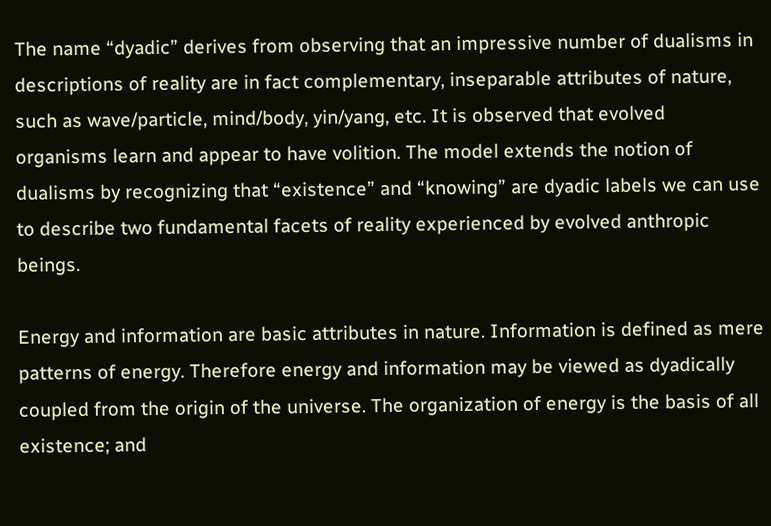The name “dyadic” derives from observing that an impressive number of dualisms in descriptions of reality are in fact complementary, inseparable attributes of nature, such as wave/particle, mind/body, yin/yang, etc. It is observed that evolved organisms learn and appear to have volition. The model extends the notion of dualisms by recognizing that “existence” and “knowing” are dyadic labels we can use to describe two fundamental facets of reality experienced by evolved anthropic beings.

Energy and information are basic attributes in nature. Information is defined as mere patterns of energy. Therefore energy and information may be viewed as dyadically coupled from the origin of the universe. The organization of energy is the basis of all existence; and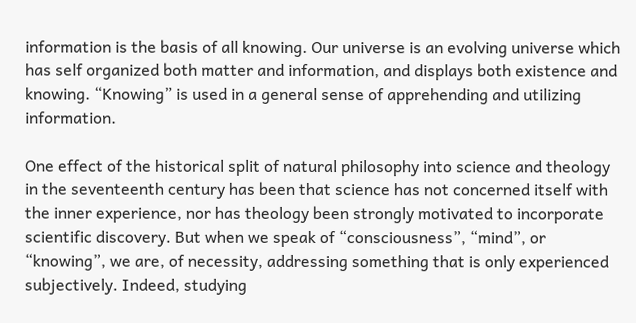information is the basis of all knowing. Our universe is an evolving universe which has self organized both matter and information, and displays both existence and knowing. “Knowing” is used in a general sense of apprehending and utilizing information.

One effect of the historical split of natural philosophy into science and theology in the seventeenth century has been that science has not concerned itself with the inner experience, nor has theology been strongly motivated to incorporate scientific discovery. But when we speak of “consciousness”, “mind”, or “knowing”, we are, of necessity, addressing something that is only experienced subjectively. Indeed, studying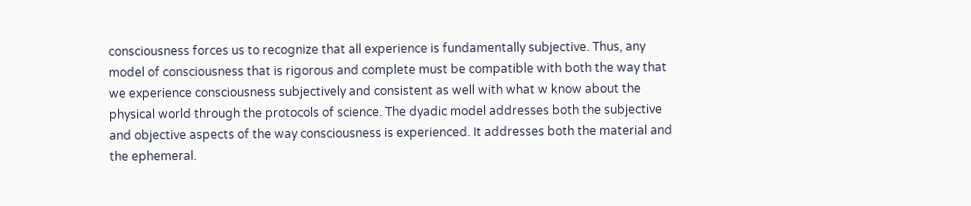consciousness forces us to recognize that all experience is fundamentally subjective. Thus, any model of consciousness that is rigorous and complete must be compatible with both the way that we experience consciousness subjectively and consistent as well with what w know about the physical world through the protocols of science. The dyadic model addresses both the subjective and objective aspects of the way consciousness is experienced. It addresses both the material and the ephemeral.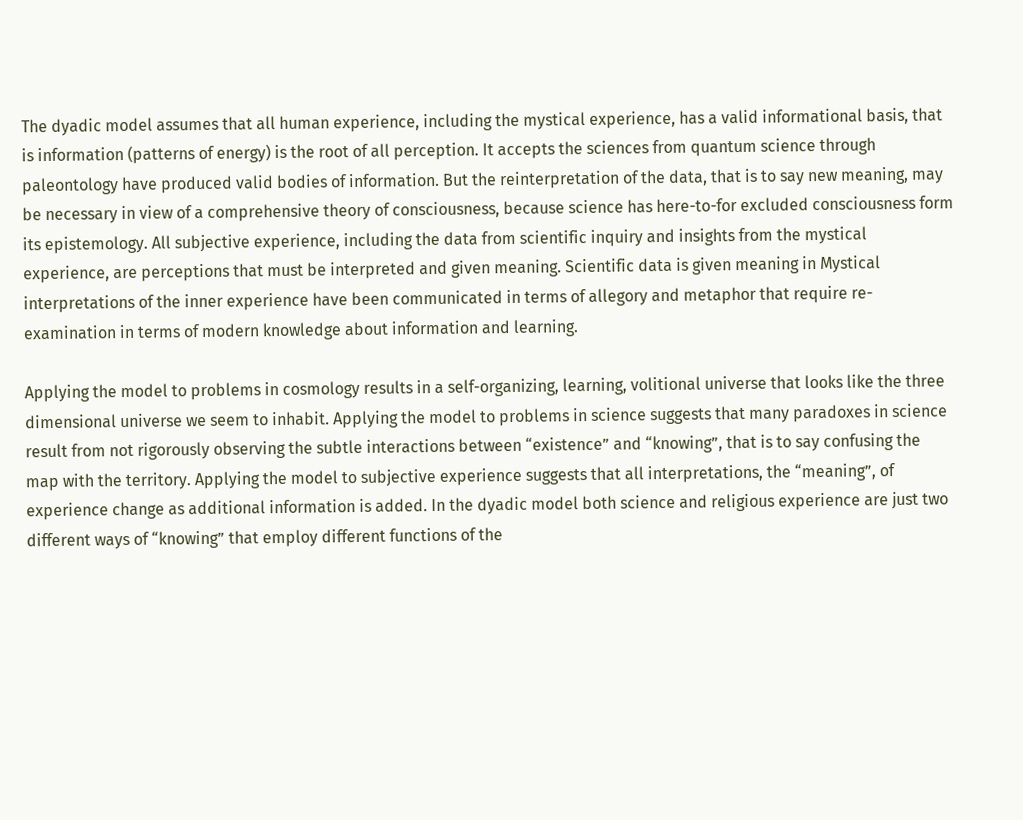The dyadic model assumes that all human experience, including the mystical experience, has a valid informational basis, that is information (patterns of energy) is the root of all perception. It accepts the sciences from quantum science through paleontology have produced valid bodies of information. But the reinterpretation of the data, that is to say new meaning, may be necessary in view of a comprehensive theory of consciousness, because science has here-to-for excluded consciousness form its epistemology. All subjective experience, including the data from scientific inquiry and insights from the mystical experience, are perceptions that must be interpreted and given meaning. Scientific data is given meaning in Mystical interpretations of the inner experience have been communicated in terms of allegory and metaphor that require re-examination in terms of modern knowledge about information and learning.

Applying the model to problems in cosmology results in a self-organizing, learning, volitional universe that looks like the three dimensional universe we seem to inhabit. Applying the model to problems in science suggests that many paradoxes in science result from not rigorously observing the subtle interactions between “existence” and “knowing”, that is to say confusing the map with the territory. Applying the model to subjective experience suggests that all interpretations, the “meaning”, of experience change as additional information is added. In the dyadic model both science and religious experience are just two different ways of “knowing” that employ different functions of the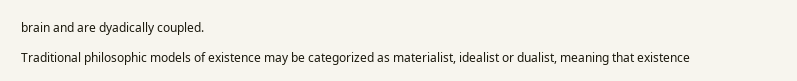brain and are dyadically coupled.

Traditional philosophic models of existence may be categorized as materialist, idealist or dualist, meaning that existence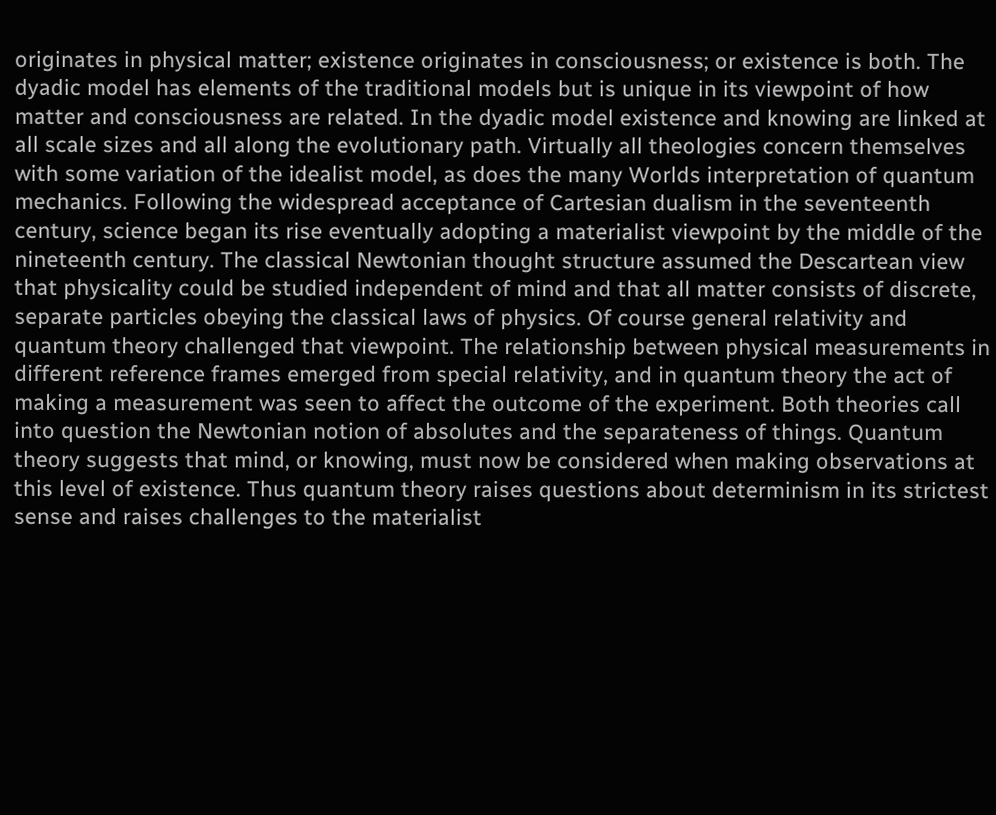originates in physical matter; existence originates in consciousness; or existence is both. The dyadic model has elements of the traditional models but is unique in its viewpoint of how matter and consciousness are related. In the dyadic model existence and knowing are linked at all scale sizes and all along the evolutionary path. Virtually all theologies concern themselves with some variation of the idealist model, as does the many Worlds interpretation of quantum mechanics. Following the widespread acceptance of Cartesian dualism in the seventeenth century, science began its rise eventually adopting a materialist viewpoint by the middle of the nineteenth century. The classical Newtonian thought structure assumed the Descartean view that physicality could be studied independent of mind and that all matter consists of discrete, separate particles obeying the classical laws of physics. Of course general relativity and quantum theory challenged that viewpoint. The relationship between physical measurements in different reference frames emerged from special relativity, and in quantum theory the act of making a measurement was seen to affect the outcome of the experiment. Both theories call into question the Newtonian notion of absolutes and the separateness of things. Quantum theory suggests that mind, or knowing, must now be considered when making observations at this level of existence. Thus quantum theory raises questions about determinism in its strictest sense and raises challenges to the materialist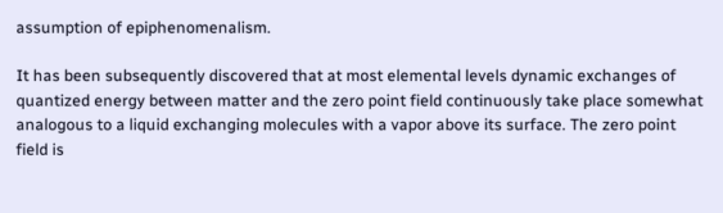assumption of epiphenomenalism.

It has been subsequently discovered that at most elemental levels dynamic exchanges of quantized energy between matter and the zero point field continuously take place somewhat analogous to a liquid exchanging molecules with a vapor above its surface. The zero point field is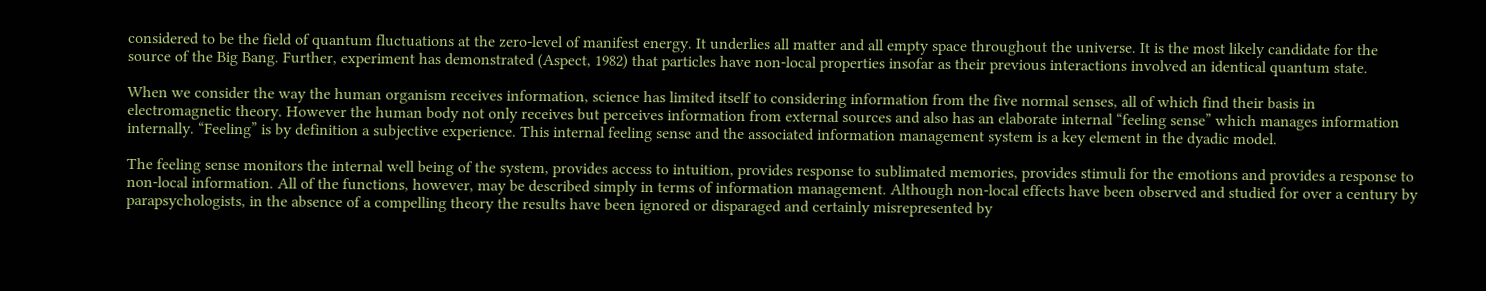considered to be the field of quantum fluctuations at the zero-level of manifest energy. It underlies all matter and all empty space throughout the universe. It is the most likely candidate for the source of the Big Bang. Further, experiment has demonstrated (Aspect, 1982) that particles have non-local properties insofar as their previous interactions involved an identical quantum state.

When we consider the way the human organism receives information, science has limited itself to considering information from the five normal senses, all of which find their basis in electromagnetic theory. However the human body not only receives but perceives information from external sources and also has an elaborate internal “feeling sense” which manages information internally. “Feeling” is by definition a subjective experience. This internal feeling sense and the associated information management system is a key element in the dyadic model.

The feeling sense monitors the internal well being of the system, provides access to intuition, provides response to sublimated memories, provides stimuli for the emotions and provides a response to non-local information. All of the functions, however, may be described simply in terms of information management. Although non-local effects have been observed and studied for over a century by parapsychologists, in the absence of a compelling theory the results have been ignored or disparaged and certainly misrepresented by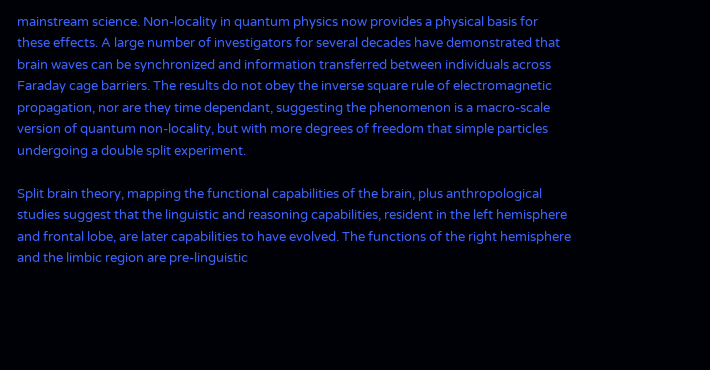mainstream science. Non-locality in quantum physics now provides a physical basis for these effects. A large number of investigators for several decades have demonstrated that brain waves can be synchronized and information transferred between individuals across Faraday cage barriers. The results do not obey the inverse square rule of electromagnetic propagation, nor are they time dependant, suggesting the phenomenon is a macro-scale version of quantum non-locality, but with more degrees of freedom that simple particles undergoing a double split experiment.

Split brain theory, mapping the functional capabilities of the brain, plus anthropological studies suggest that the linguistic and reasoning capabilities, resident in the left hemisphere and frontal lobe, are later capabilities to have evolved. The functions of the right hemisphere and the limbic region are pre-linguistic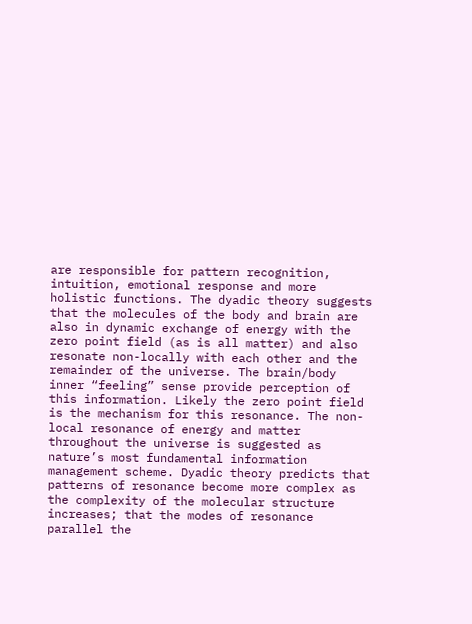are responsible for pattern recognition, intuition, emotional response and more holistic functions. The dyadic theory suggests that the molecules of the body and brain are also in dynamic exchange of energy with the zero point field (as is all matter) and also resonate non-locally with each other and the remainder of the universe. The brain/body inner “feeling” sense provide perception of this information. Likely the zero point field is the mechanism for this resonance. The non-local resonance of energy and matter throughout the universe is suggested as nature’s most fundamental information management scheme. Dyadic theory predicts that patterns of resonance become more complex as the complexity of the molecular structure increases; that the modes of resonance parallel the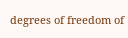degrees of freedom of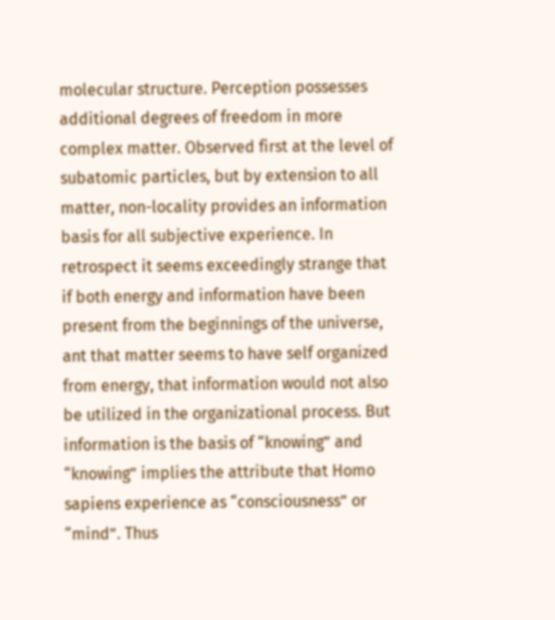molecular structure. Perception possesses additional degrees of freedom in more complex matter. Observed first at the level of subatomic particles, but by extension to all matter, non-locality provides an information basis for all subjective experience. In retrospect it seems exceedingly strange that if both energy and information have been present from the beginnings of the universe, ant that matter seems to have self organized from energy, that information would not also be utilized in the organizational process. But information is the basis of “knowing” and “knowing” implies the attribute that Homo sapiens experience as “consciousness” or “mind”. Thus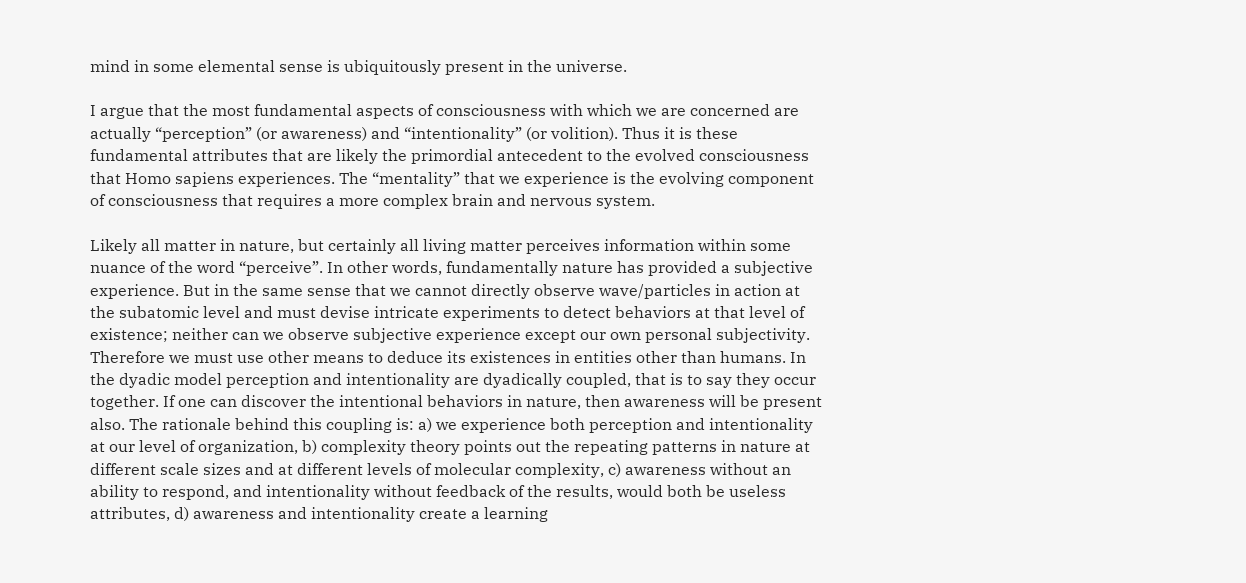mind in some elemental sense is ubiquitously present in the universe.

I argue that the most fundamental aspects of consciousness with which we are concerned are actually “perception” (or awareness) and “intentionality” (or volition). Thus it is these fundamental attributes that are likely the primordial antecedent to the evolved consciousness that Homo sapiens experiences. The “mentality” that we experience is the evolving component of consciousness that requires a more complex brain and nervous system.

Likely all matter in nature, but certainly all living matter perceives information within some nuance of the word “perceive”. In other words, fundamentally nature has provided a subjective experience. But in the same sense that we cannot directly observe wave/particles in action at the subatomic level and must devise intricate experiments to detect behaviors at that level of existence; neither can we observe subjective experience except our own personal subjectivity. Therefore we must use other means to deduce its existences in entities other than humans. In the dyadic model perception and intentionality are dyadically coupled, that is to say they occur together. If one can discover the intentional behaviors in nature, then awareness will be present also. The rationale behind this coupling is: a) we experience both perception and intentionality at our level of organization, b) complexity theory points out the repeating patterns in nature at different scale sizes and at different levels of molecular complexity, c) awareness without an ability to respond, and intentionality without feedback of the results, would both be useless attributes, d) awareness and intentionality create a learning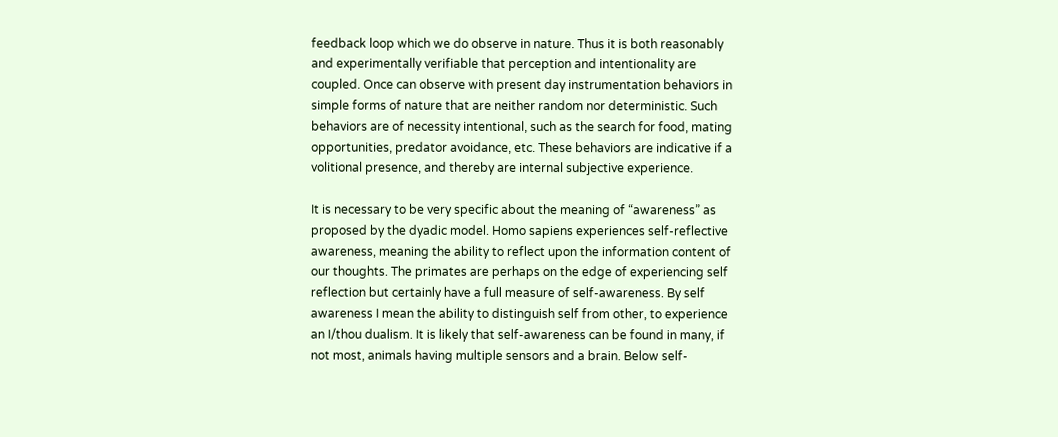feedback loop which we do observe in nature. Thus it is both reasonably and experimentally verifiable that perception and intentionality are coupled. Once can observe with present day instrumentation behaviors in simple forms of nature that are neither random nor deterministic. Such behaviors are of necessity intentional, such as the search for food, mating opportunities, predator avoidance, etc. These behaviors are indicative if a volitional presence, and thereby are internal subjective experience.

It is necessary to be very specific about the meaning of “awareness” as proposed by the dyadic model. Homo sapiens experiences self-reflective awareness, meaning the ability to reflect upon the information content of our thoughts. The primates are perhaps on the edge of experiencing self reflection but certainly have a full measure of self-awareness. By self awareness I mean the ability to distinguish self from other, to experience an I/thou dualism. It is likely that self-awareness can be found in many, if not most, animals having multiple sensors and a brain. Below self-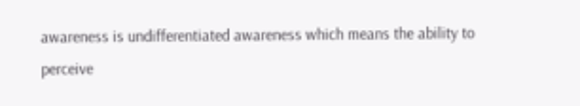awareness is undifferentiated awareness which means the ability to perceive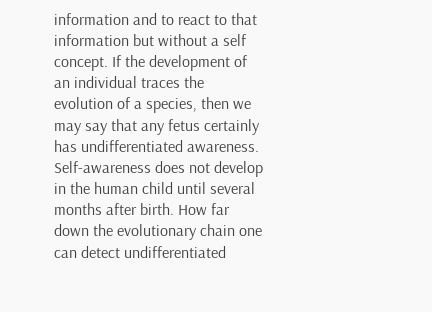information and to react to that information but without a self concept. If the development of an individual traces the evolution of a species, then we may say that any fetus certainly has undifferentiated awareness. Self-awareness does not develop in the human child until several months after birth. How far down the evolutionary chain one can detect undifferentiated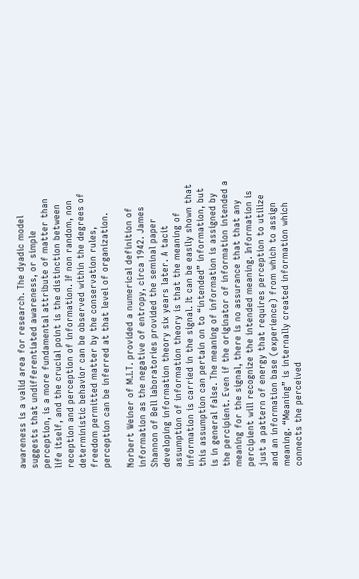awareness is a valid area for research. The dyadic model suggests that undifferentiated awareness, or simple perception, is a more fundamental attribute of matter than life itself, and the crucial point is the distinction between reception and perception of information. If non random, non deterministic behavior can be observed within the degrees of freedom permitted matter by the conservation rules, perception can be inferred at that level of organization.

Norbert Weiner of M.I.T. provided a numerical definition of information as the negative of entropy, circa 1942. James Shannon of Bell laboratories provided the seminal paper developing information theory six years later. A tacit assumption of information theory is that the meaning of information is carried in the signal. It can be easily shown that this assumption can pertain on to “intended” information, but is in general false. The meaning of information is assigned by the percipient. Even if the originator of information intended a meaning for the signal, there is no assurance that that any percipient will recognize the intended meaning. Information is just a pattern of energy that requires perception to utilize and an information base (experience) from which to assign meaning. “Meaning” is internally created information which connects the perceived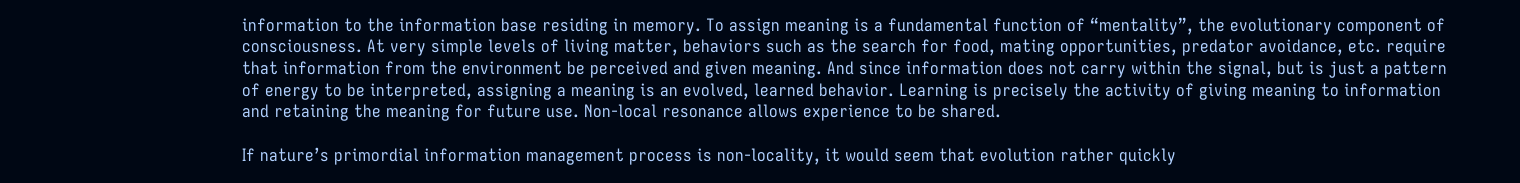information to the information base residing in memory. To assign meaning is a fundamental function of “mentality”, the evolutionary component of consciousness. At very simple levels of living matter, behaviors such as the search for food, mating opportunities, predator avoidance, etc. require that information from the environment be perceived and given meaning. And since information does not carry within the signal, but is just a pattern of energy to be interpreted, assigning a meaning is an evolved, learned behavior. Learning is precisely the activity of giving meaning to information and retaining the meaning for future use. Non-local resonance allows experience to be shared.

If nature’s primordial information management process is non-locality, it would seem that evolution rather quickly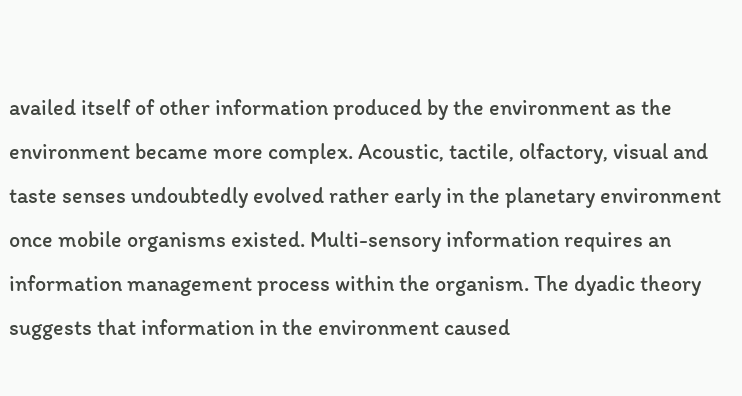availed itself of other information produced by the environment as the environment became more complex. Acoustic, tactile, olfactory, visual and taste senses undoubtedly evolved rather early in the planetary environment once mobile organisms existed. Multi-sensory information requires an information management process within the organism. The dyadic theory suggests that information in the environment caused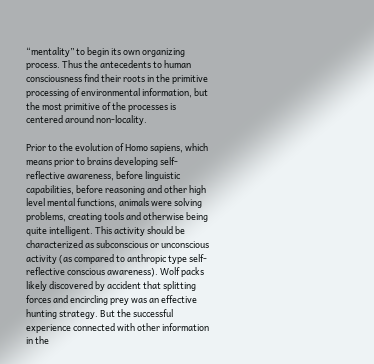“mentality” to begin its own organizing process. Thus the antecedents to human consciousness find their roots in the primitive processing of environmental information, but the most primitive of the processes is centered around non-locality.

Prior to the evolution of Homo sapiens, which means prior to brains developing self-reflective awareness, before linguistic capabilities, before reasoning and other high level mental functions, animals were solving problems, creating tools and otherwise being quite intelligent. This activity should be characterized as subconscious or unconscious activity (as compared to anthropic type self-reflective conscious awareness). Wolf packs likely discovered by accident that splitting forces and encircling prey was an effective hunting strategy. But the successful experience connected with other information in the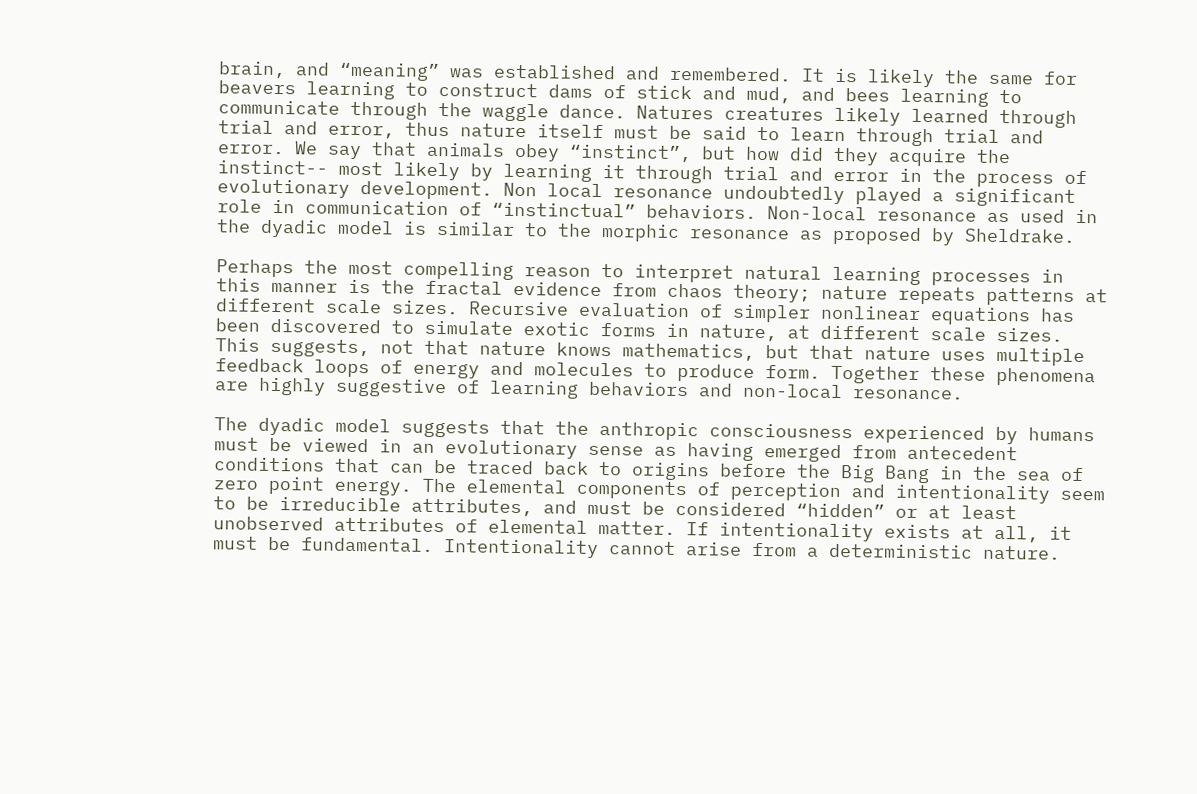brain, and “meaning” was established and remembered. It is likely the same for beavers learning to construct dams of stick and mud, and bees learning to communicate through the waggle dance. Natures creatures likely learned through trial and error, thus nature itself must be said to learn through trial and error. We say that animals obey “instinct”, but how did they acquire the instinct-- most likely by learning it through trial and error in the process of evolutionary development. Non local resonance undoubtedly played a significant role in communication of “instinctual” behaviors. Non-local resonance as used in the dyadic model is similar to the morphic resonance as proposed by Sheldrake.

Perhaps the most compelling reason to interpret natural learning processes in this manner is the fractal evidence from chaos theory; nature repeats patterns at different scale sizes. Recursive evaluation of simpler nonlinear equations has been discovered to simulate exotic forms in nature, at different scale sizes. This suggests, not that nature knows mathematics, but that nature uses multiple feedback loops of energy and molecules to produce form. Together these phenomena are highly suggestive of learning behaviors and non-local resonance.

The dyadic model suggests that the anthropic consciousness experienced by humans must be viewed in an evolutionary sense as having emerged from antecedent conditions that can be traced back to origins before the Big Bang in the sea of zero point energy. The elemental components of perception and intentionality seem to be irreducible attributes, and must be considered “hidden” or at least unobserved attributes of elemental matter. If intentionality exists at all, it must be fundamental. Intentionality cannot arise from a deterministic nature.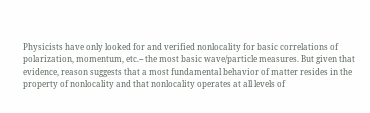Physicists have only looked for and verified nonlocality for basic correlations of polarization, momentum, etc.-- the most basic wave/particle measures. But given that evidence, reason suggests that a most fundamental behavior of matter resides in the property of nonlocality and that nonlocality operates at all levels of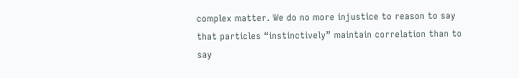complex matter. We do no more injustice to reason to say that particles “instinctively” maintain correlation than to say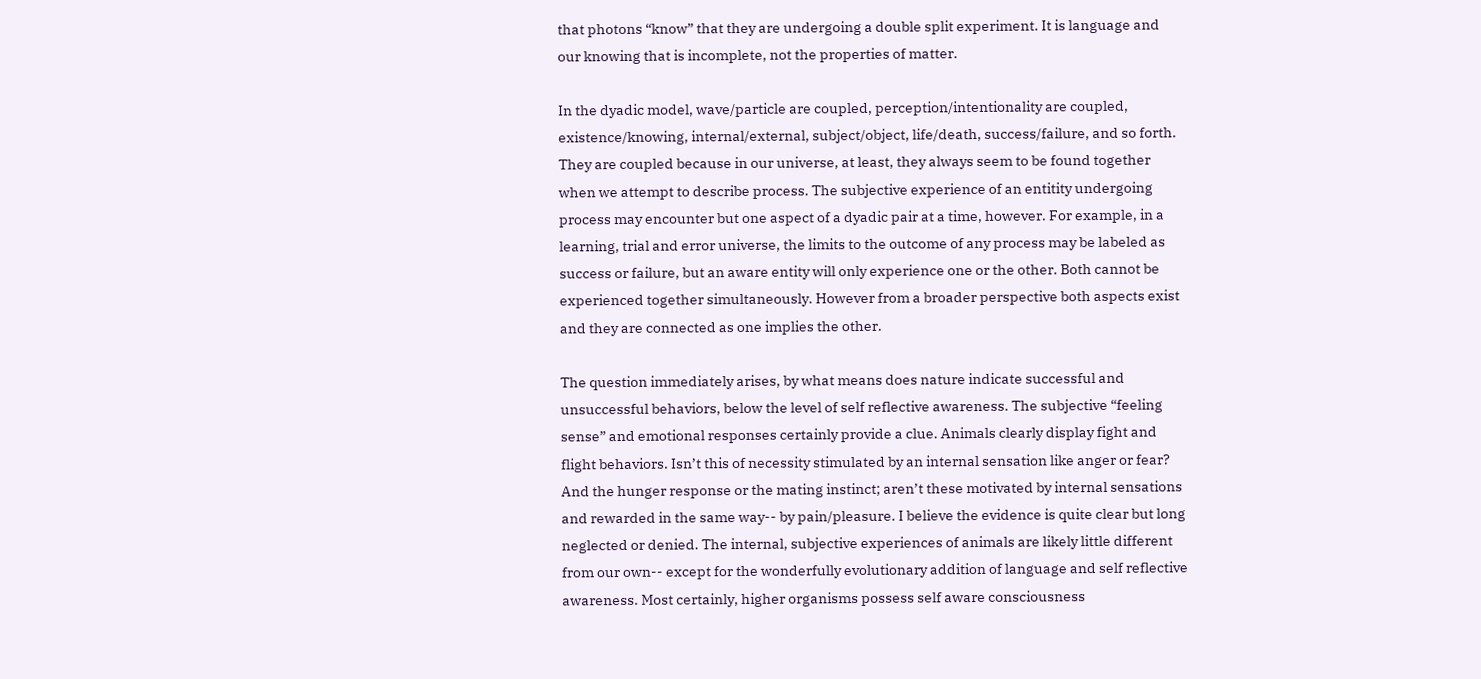that photons “know” that they are undergoing a double split experiment. It is language and our knowing that is incomplete, not the properties of matter.

In the dyadic model, wave/particle are coupled, perception/intentionality are coupled, existence/knowing, internal/external, subject/object, life/death, success/failure, and so forth. They are coupled because in our universe, at least, they always seem to be found together when we attempt to describe process. The subjective experience of an entitity undergoing process may encounter but one aspect of a dyadic pair at a time, however. For example, in a learning, trial and error universe, the limits to the outcome of any process may be labeled as success or failure, but an aware entity will only experience one or the other. Both cannot be experienced together simultaneously. However from a broader perspective both aspects exist and they are connected as one implies the other.

The question immediately arises, by what means does nature indicate successful and unsuccessful behaviors, below the level of self reflective awareness. The subjective “feeling sense” and emotional responses certainly provide a clue. Animals clearly display fight and flight behaviors. Isn’t this of necessity stimulated by an internal sensation like anger or fear? And the hunger response or the mating instinct; aren’t these motivated by internal sensations and rewarded in the same way-- by pain/pleasure. I believe the evidence is quite clear but long neglected or denied. The internal, subjective experiences of animals are likely little different from our own-- except for the wonderfully evolutionary addition of language and self reflective awareness. Most certainly, higher organisms possess self aware consciousness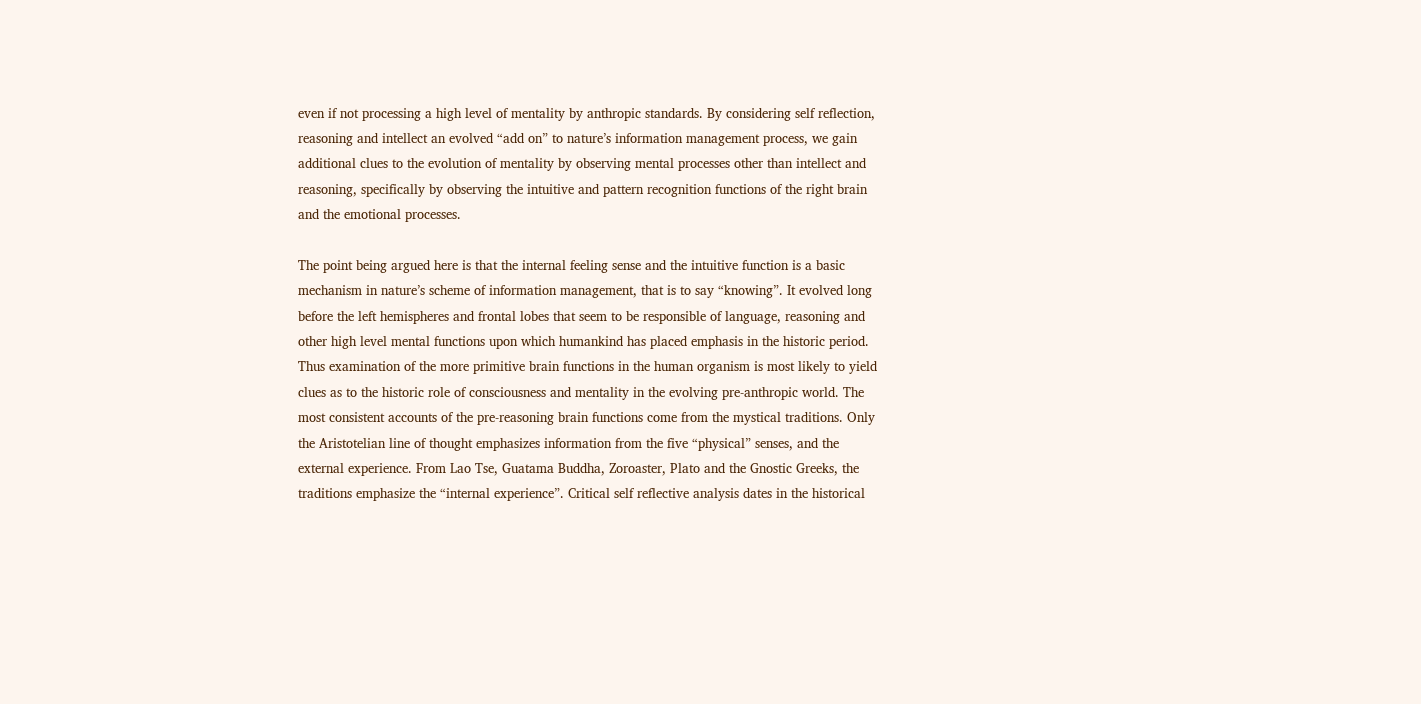even if not processing a high level of mentality by anthropic standards. By considering self reflection, reasoning and intellect an evolved “add on” to nature’s information management process, we gain additional clues to the evolution of mentality by observing mental processes other than intellect and reasoning, specifically by observing the intuitive and pattern recognition functions of the right brain and the emotional processes.

The point being argued here is that the internal feeling sense and the intuitive function is a basic mechanism in nature’s scheme of information management, that is to say “knowing”. It evolved long before the left hemispheres and frontal lobes that seem to be responsible of language, reasoning and other high level mental functions upon which humankind has placed emphasis in the historic period. Thus examination of the more primitive brain functions in the human organism is most likely to yield clues as to the historic role of consciousness and mentality in the evolving pre-anthropic world. The most consistent accounts of the pre-reasoning brain functions come from the mystical traditions. Only the Aristotelian line of thought emphasizes information from the five “physical” senses, and the external experience. From Lao Tse, Guatama Buddha, Zoroaster, Plato and the Gnostic Greeks, the traditions emphasize the “internal experience”. Critical self reflective analysis dates in the historical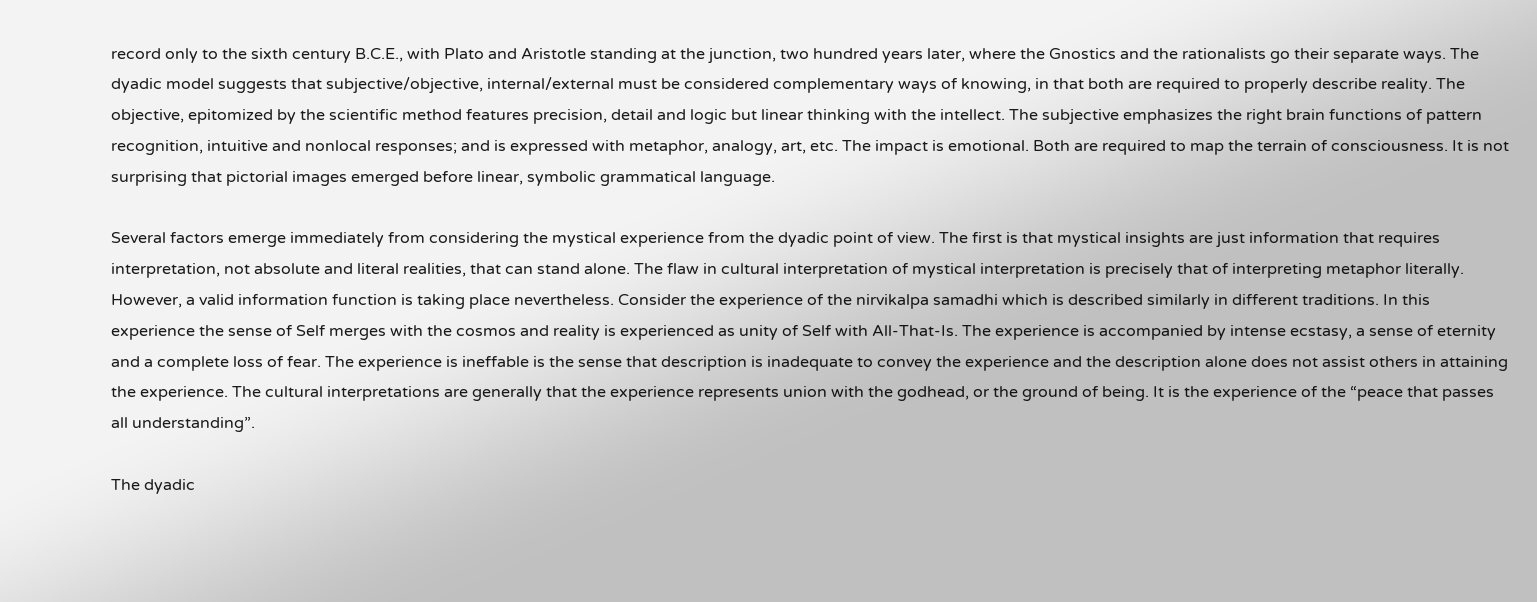record only to the sixth century B.C.E., with Plato and Aristotle standing at the junction, two hundred years later, where the Gnostics and the rationalists go their separate ways. The dyadic model suggests that subjective/objective, internal/external must be considered complementary ways of knowing, in that both are required to properly describe reality. The objective, epitomized by the scientific method features precision, detail and logic but linear thinking with the intellect. The subjective emphasizes the right brain functions of pattern recognition, intuitive and nonlocal responses; and is expressed with metaphor, analogy, art, etc. The impact is emotional. Both are required to map the terrain of consciousness. It is not surprising that pictorial images emerged before linear, symbolic grammatical language.

Several factors emerge immediately from considering the mystical experience from the dyadic point of view. The first is that mystical insights are just information that requires interpretation, not absolute and literal realities, that can stand alone. The flaw in cultural interpretation of mystical interpretation is precisely that of interpreting metaphor literally. However, a valid information function is taking place nevertheless. Consider the experience of the nirvikalpa samadhi which is described similarly in different traditions. In this experience the sense of Self merges with the cosmos and reality is experienced as unity of Self with All-That-Is. The experience is accompanied by intense ecstasy, a sense of eternity and a complete loss of fear. The experience is ineffable is the sense that description is inadequate to convey the experience and the description alone does not assist others in attaining the experience. The cultural interpretations are generally that the experience represents union with the godhead, or the ground of being. It is the experience of the “peace that passes all understanding”.

The dyadic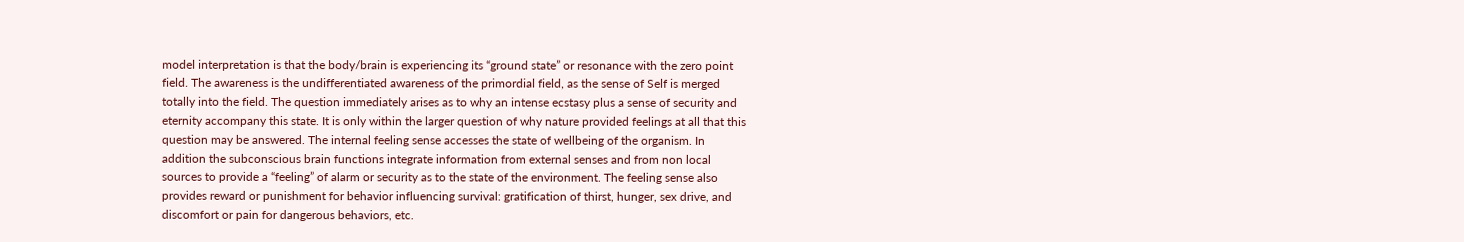model interpretation is that the body/brain is experiencing its “ground state” or resonance with the zero point field. The awareness is the undifferentiated awareness of the primordial field, as the sense of Self is merged totally into the field. The question immediately arises as to why an intense ecstasy plus a sense of security and eternity accompany this state. It is only within the larger question of why nature provided feelings at all that this question may be answered. The internal feeling sense accesses the state of wellbeing of the organism. In addition the subconscious brain functions integrate information from external senses and from non local sources to provide a “feeling” of alarm or security as to the state of the environment. The feeling sense also provides reward or punishment for behavior influencing survival: gratification of thirst, hunger, sex drive, and discomfort or pain for dangerous behaviors, etc.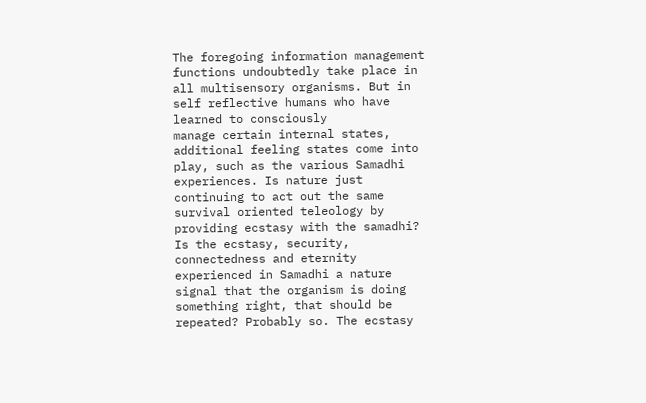The foregoing information management functions undoubtedly take place in all multisensory organisms. But in self reflective humans who have learned to consciously
manage certain internal states, additional feeling states come into play, such as the various Samadhi experiences. Is nature just continuing to act out the same survival oriented teleology by providing ecstasy with the samadhi? Is the ecstasy, security, connectedness and eternity experienced in Samadhi a nature signal that the organism is doing something right, that should be repeated? Probably so. The ecstasy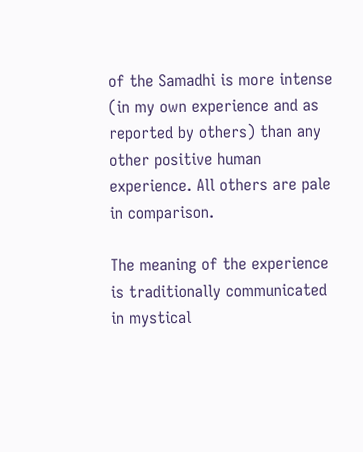of the Samadhi is more intense (in my own experience and as reported by others) than any other positive human experience. All others are pale in comparison.

The meaning of the experience is traditionally communicated in mystical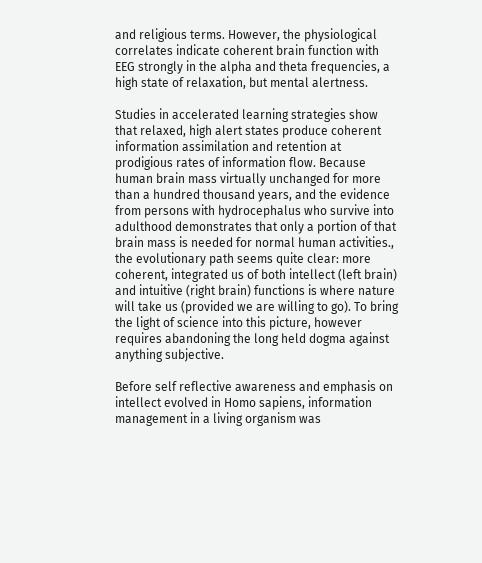and religious terms. However, the physiological correlates indicate coherent brain function with EEG strongly in the alpha and theta frequencies, a high state of relaxation, but mental alertness.

Studies in accelerated learning strategies show that relaxed, high alert states produce coherent information assimilation and retention at prodigious rates of information flow. Because human brain mass virtually unchanged for more than a hundred thousand years, and the evidence from persons with hydrocephalus who survive into adulthood demonstrates that only a portion of that brain mass is needed for normal human activities., the evolutionary path seems quite clear: more coherent, integrated us of both intellect (left brain) and intuitive (right brain) functions is where nature will take us (provided we are willing to go). To bring the light of science into this picture, however requires abandoning the long held dogma against anything subjective.

Before self reflective awareness and emphasis on intellect evolved in Homo sapiens, information management in a living organism was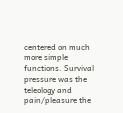centered on much more simple functions. Survival pressure was the teleology and pain/pleasure the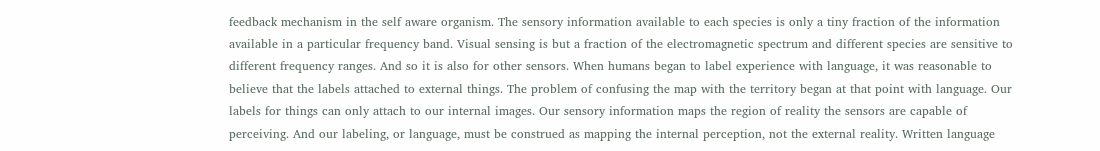feedback mechanism in the self aware organism. The sensory information available to each species is only a tiny fraction of the information available in a particular frequency band. Visual sensing is but a fraction of the electromagnetic spectrum and different species are sensitive to different frequency ranges. And so it is also for other sensors. When humans began to label experience with language, it was reasonable to believe that the labels attached to external things. The problem of confusing the map with the territory began at that point with language. Our labels for things can only attach to our internal images. Our sensory information maps the region of reality the sensors are capable of perceiving. And our labeling, or language, must be construed as mapping the internal perception, not the external reality. Written language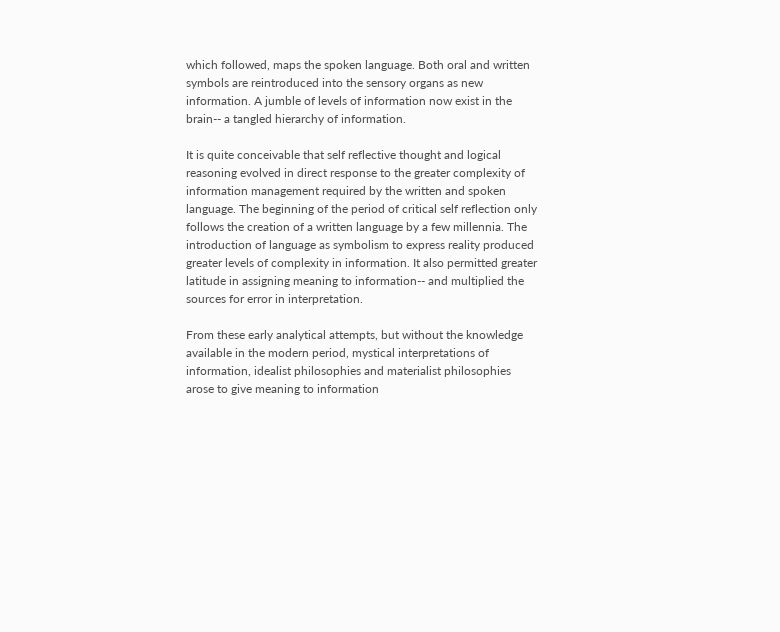which followed, maps the spoken language. Both oral and written symbols are reintroduced into the sensory organs as new information. A jumble of levels of information now exist in the brain-- a tangled hierarchy of information.

It is quite conceivable that self reflective thought and logical reasoning evolved in direct response to the greater complexity of information management required by the written and spoken language. The beginning of the period of critical self reflection only follows the creation of a written language by a few millennia. The introduction of language as symbolism to express reality produced greater levels of complexity in information. It also permitted greater latitude in assigning meaning to information-- and multiplied the sources for error in interpretation.

From these early analytical attempts, but without the knowledge available in the modern period, mystical interpretations of information, idealist philosophies and materialist philosophies arose to give meaning to information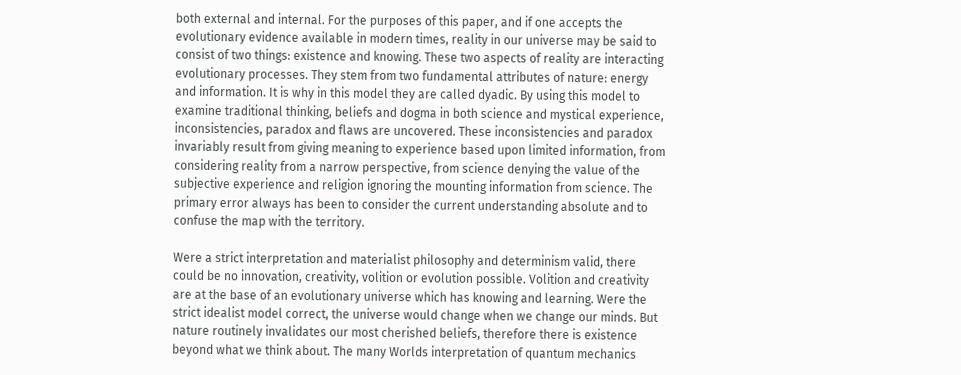both external and internal. For the purposes of this paper, and if one accepts the evolutionary evidence available in modern times, reality in our universe may be said to consist of two things: existence and knowing. These two aspects of reality are interacting evolutionary processes. They stem from two fundamental attributes of nature: energy and information. It is why in this model they are called dyadic. By using this model to examine traditional thinking, beliefs and dogma in both science and mystical experience, inconsistencies, paradox and flaws are uncovered. These inconsistencies and paradox invariably result from giving meaning to experience based upon limited information, from considering reality from a narrow perspective, from science denying the value of the subjective experience and religion ignoring the mounting information from science. The primary error always has been to consider the current understanding absolute and to confuse the map with the territory.

Were a strict interpretation and materialist philosophy and determinism valid, there could be no innovation, creativity, volition or evolution possible. Volition and creativity are at the base of an evolutionary universe which has knowing and learning. Were the strict idealist model correct, the universe would change when we change our minds. But nature routinely invalidates our most cherished beliefs, therefore there is existence beyond what we think about. The many Worlds interpretation of quantum mechanics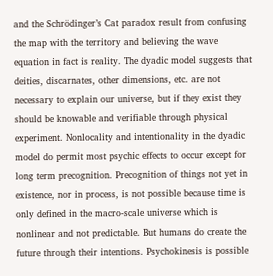and the Schrödinger’s Cat paradox result from confusing the map with the territory and believing the wave equation in fact is reality. The dyadic model suggests that deities, discarnates, other dimensions, etc. are not necessary to explain our universe, but if they exist they should be knowable and verifiable through physical experiment. Nonlocality and intentionality in the dyadic model do permit most psychic effects to occur except for long term precognition. Precognition of things not yet in existence, nor in process, is not possible because time is only defined in the macro-scale universe which is nonlinear and not predictable. But humans do create the future through their intentions. Psychokinesis is possible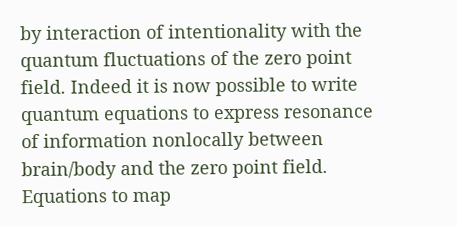by interaction of intentionality with the quantum fluctuations of the zero point field. Indeed it is now possible to write quantum equations to express resonance of information nonlocally between brain/body and the zero point field. Equations to map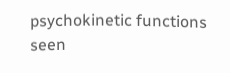psychokinetic functions seen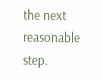the next reasonable step.